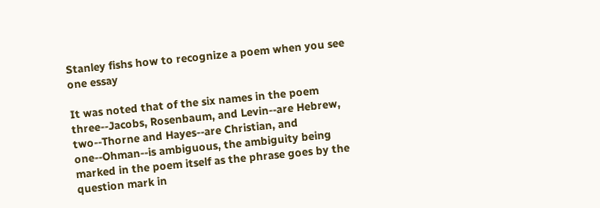Stanley fishs how to recognize a poem when you see one essay

It was noted that of the six names in the poem three--Jacobs, Rosenbaum, and Levin--are Hebrew, two--Thorne and Hayes--are Christian, and one--Ohman--is ambiguous, the ambiguity being marked in the poem itself as the phrase goes by the question mark in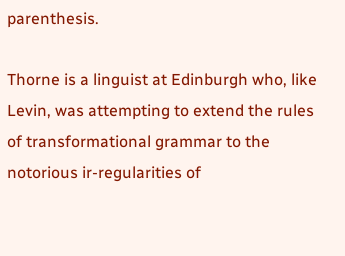parenthesis.

Thorne is a linguist at Edinburgh who, like Levin, was attempting to extend the rules of transformational grammar to the notorious ir-regularities of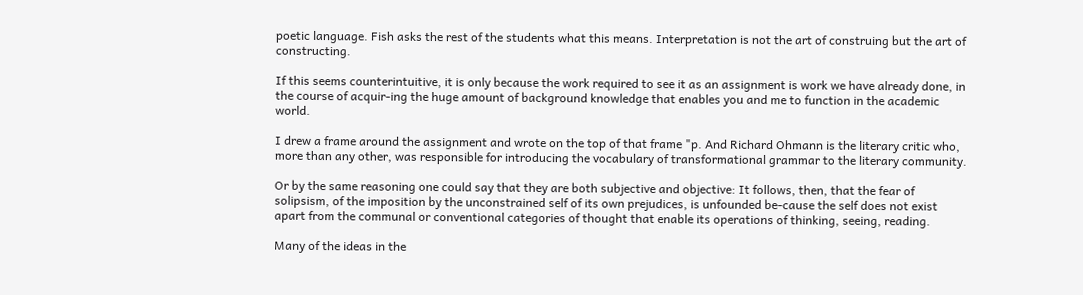poetic language. Fish asks the rest of the students what this means. Interpretation is not the art of construing but the art of constructing.

If this seems counterintuitive, it is only because the work required to see it as an assignment is work we have already done, in the course of acquir-ing the huge amount of background knowledge that enables you and me to function in the academic world.

I drew a frame around the assignment and wrote on the top of that frame "p. And Richard Ohmann is the literary critic who, more than any other, was responsible for introducing the vocabulary of transformational grammar to the literary community.

Or by the same reasoning one could say that they are both subjective and objective: It follows, then, that the fear of solipsism, of the imposition by the unconstrained self of its own prejudices, is unfounded be-cause the self does not exist apart from the communal or conventional categories of thought that enable its operations of thinking, seeing, reading.

Many of the ideas in the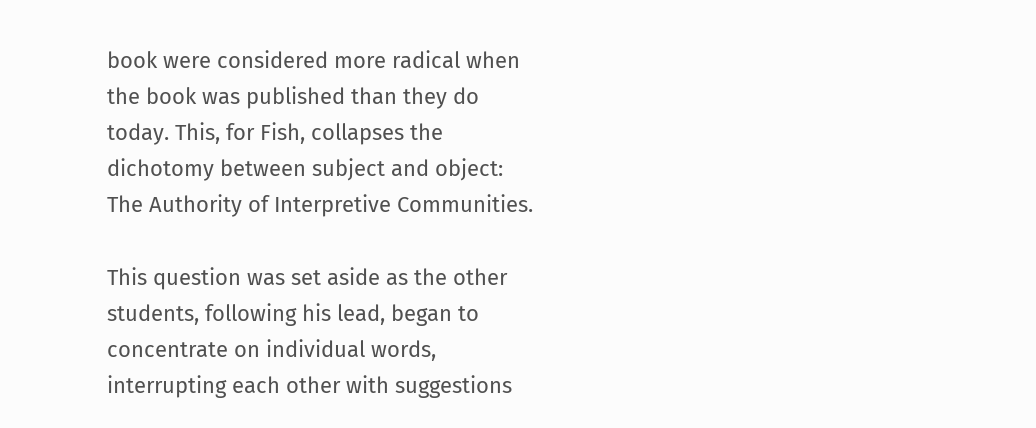book were considered more radical when the book was published than they do today. This, for Fish, collapses the dichotomy between subject and object: The Authority of Interpretive Communities.

This question was set aside as the other students, following his lead, began to concentrate on individual words, interrupting each other with suggestions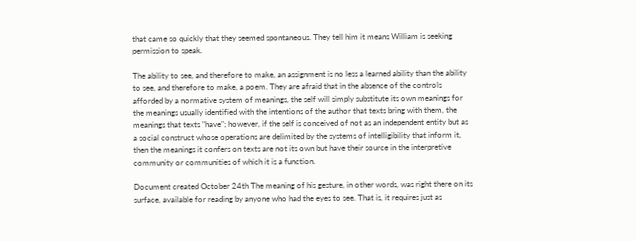that came so quickly that they seemed spontaneous. They tell him it means William is seeking permission to speak.

The ability to see, and therefore to make, an assignment is no less a learned ability than the ability to see, and therefore to make, a poem. They are afraid that in the absence of the controls afforded by a normative system of meanings, the self will simply substitute its own meanings for the meanings usually identified with the intentions of the author that texts bring with them, the meanings that texts "have"; however, if the self is conceived of not as an independent entity but as a social construct whose operations are delimited by the systems of intelligibility that inform it, then the meanings it confers on texts are not its own but have their source in the interpretive community or communities of which it is a function.

Document created October 24th The meaning of his gesture, in other words, was right there on its surface, available for reading by anyone who had the eyes to see. That is, it requires just as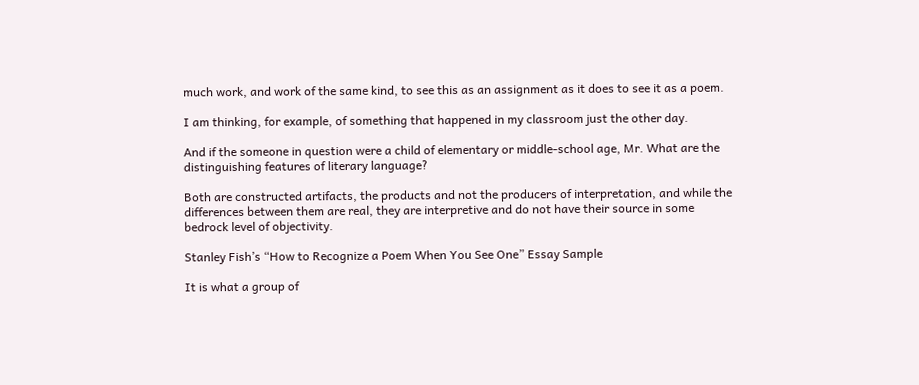much work, and work of the same kind, to see this as an assignment as it does to see it as a poem.

I am thinking, for example, of something that happened in my classroom just the other day.

And if the someone in question were a child of elementary or middle-school age, Mr. What are the distinguishing features of literary language?

Both are constructed artifacts, the products and not the producers of interpretation, and while the differences between them are real, they are interpretive and do not have their source in some bedrock level of objectivity.

Stanley Fish’s “How to Recognize a Poem When You See One” Essay Sample

It is what a group of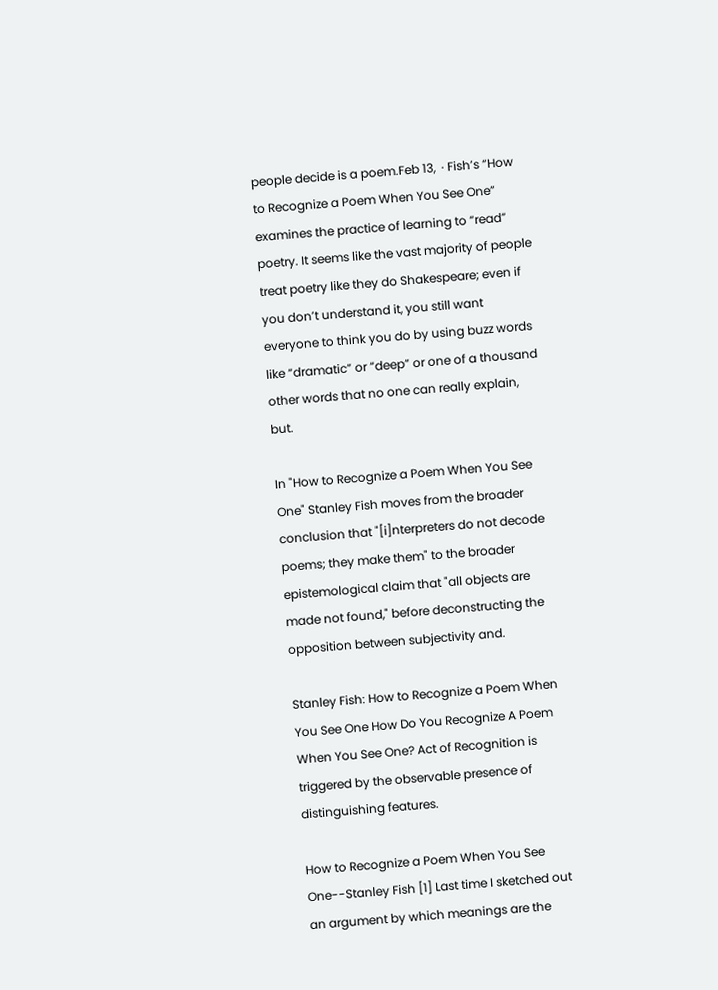people decide is a poem.Feb 13,  · Fish’s “How to Recognize a Poem When You See One” examines the practice of learning to “read” poetry. It seems like the vast majority of people treat poetry like they do Shakespeare; even if you don’t understand it, you still want everyone to think you do by using buzz words like “dramatic” or “deep” or one of a thousand other words that no one can really explain, but.

In "How to Recognize a Poem When You See One" Stanley Fish moves from the broader conclusion that "[i]nterpreters do not decode poems; they make them" to the broader epistemological claim that "all objects are made not found," before deconstructing the opposition between subjectivity and.

Stanley Fish: How to Recognize a Poem When You See One How Do You Recognize A Poem When You See One? Act of Recognition is triggered by the observable presence of distinguishing features.

How to Recognize a Poem When You See One--Stanley Fish [1] Last time I sketched out an argument by which meanings are the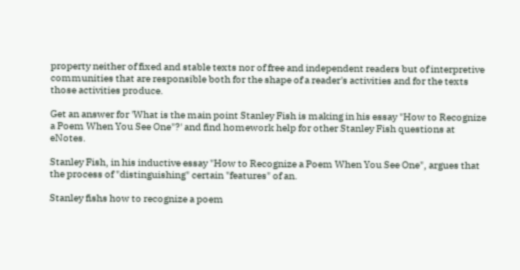property neither of fixed and stable texts nor of free and independent readers but of interpretive communities that are responsible both for the shape of a reader's activities and for the texts those activities produce.

Get an answer for 'What is the main point Stanley Fish is making in his essay "How to Recognize a Poem When You See One"?' and find homework help for other Stanley Fish questions at eNotes.

Stanley Fish, in his inductive essay "How to Recognize a Poem When You See One", argues that the process of "distinguishing" certain "features" of an.

Stanley fishs how to recognize a poem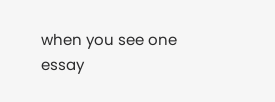when you see one essay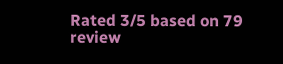Rated 3/5 based on 79 review